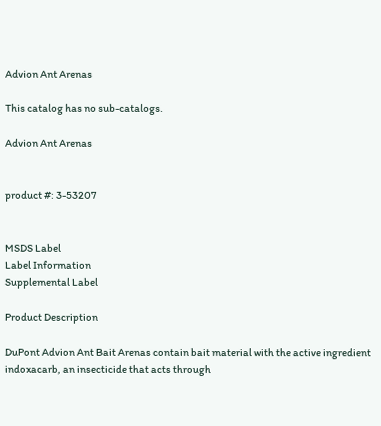Advion Ant Arenas

This catalog has no sub-catalogs.

Advion Ant Arenas


product #: 3-53207


MSDS Label
Label Information
Supplemental Label

Product Description

DuPont Advion Ant Bait Arenas contain bait material with the active ingredient indoxacarb, an insecticide that acts through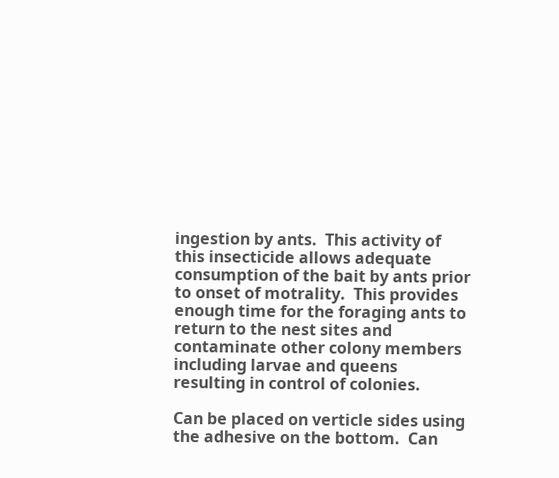ingestion by ants.  This activity of this insecticide allows adequate consumption of the bait by ants prior to onset of motrality.  This provides enough time for the foraging ants to return to the nest sites and contaminate other colony members including larvae and queens resulting in control of colonies.

Can be placed on verticle sides using the adhesive on the bottom.  Can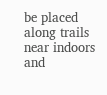be placed along trails near indoors and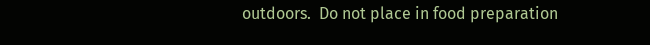outdoors.  Do not place in food preparation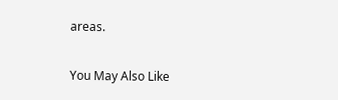areas.

You May Also Like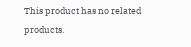This product has no related products.